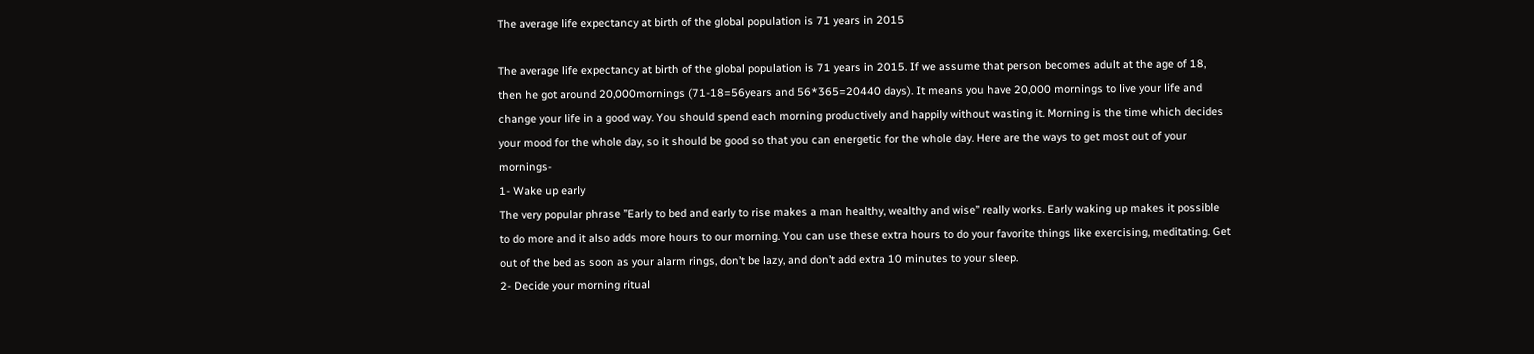The average life expectancy at birth of the global population is 71 years in 2015

The average life expectancy at birth of the global population is 71 years in 2015. If we assume that person becomes adult at the age of 18, then he got around 20,000mornings (71-18=56years and 56*365=20440 days). It means you have 20,000 mornings to live your life and change your life in a good way. You should spend each morning productively and happily without wasting it. Morning is the time which decides your mood for the whole day, so it should be good so that you can energetic for the whole day. Here are the ways to get most out of your mornings-
1- Wake up early
The very popular phrase ”Early to bed and early to rise makes a man healthy, wealthy and wise” really works. Early waking up makes it possible to do more and it also adds more hours to our morning. You can use these extra hours to do your favorite things like exercising, meditating. Get out of the bed as soon as your alarm rings, don’t be lazy, and don’t add extra 10 minutes to your sleep.
2- Decide your morning ritual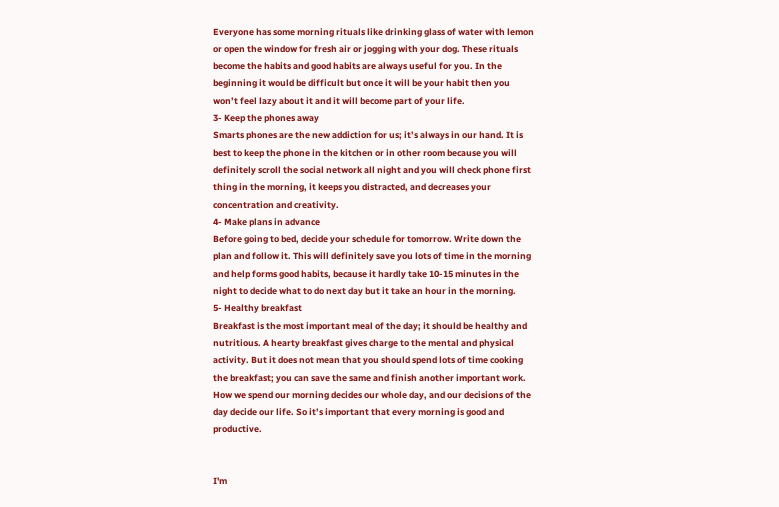Everyone has some morning rituals like drinking glass of water with lemon or open the window for fresh air or jogging with your dog. These rituals become the habits and good habits are always useful for you. In the beginning it would be difficult but once it will be your habit then you won’t feel lazy about it and it will become part of your life.
3- Keep the phones away
Smarts phones are the new addiction for us; it’s always in our hand. It is best to keep the phone in the kitchen or in other room because you will definitely scroll the social network all night and you will check phone first thing in the morning, it keeps you distracted, and decreases your concentration and creativity.
4- Make plans in advance
Before going to bed, decide your schedule for tomorrow. Write down the plan and follow it. This will definitely save you lots of time in the morning and help forms good habits, because it hardly take 10-15 minutes in the night to decide what to do next day but it take an hour in the morning.
5- Healthy breakfast
Breakfast is the most important meal of the day; it should be healthy and nutritious. A hearty breakfast gives charge to the mental and physical activity. But it does not mean that you should spend lots of time cooking the breakfast; you can save the same and finish another important work.
How we spend our morning decides our whole day, and our decisions of the day decide our life. So it’s important that every morning is good and productive.


I'm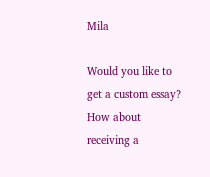Mila

Would you like to get a custom essay? How about receiving a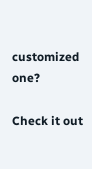customized one?

Check it out